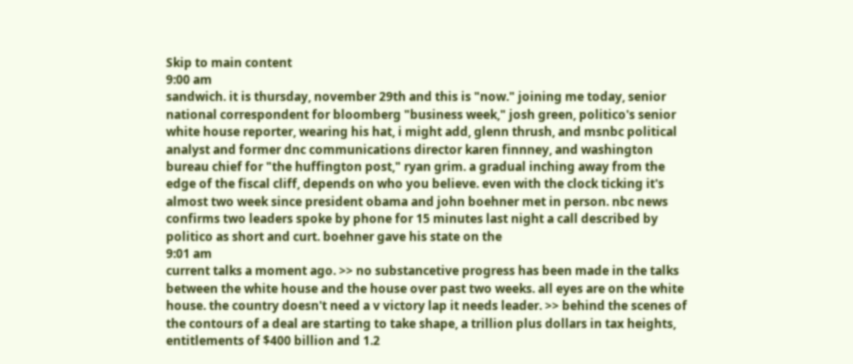Skip to main content
9:00 am
sandwich. it is thursday, november 29th and this is "now." joining me today, senior national correspondent for bloomberg "business week," josh green, politico's senior white house reporter, wearing his hat, i might add, glenn thrush, and msnbc political analyst and former dnc communications director karen finnney, and washington bureau chief for "the huffington post," ryan grim. a gradual inching away from the edge of the fiscal cliff, depends on who you believe. even with the clock ticking it's almost two week since president obama and john boehner met in person. nbc news confirms two leaders spoke by phone for 15 minutes last night a call described by politico as short and curt. boehner gave his state on the
9:01 am
current talks a moment ago. >> no substancetive progress has been made in the talks between the white house and the house over past two weeks. all eyes are on the white house. the country doesn't need a v victory lap it needs leader. >> behind the scenes of the contours of a deal are starting to take shape, a trillion plus dollars in tax heights, entitlements of $400 billion and 1.2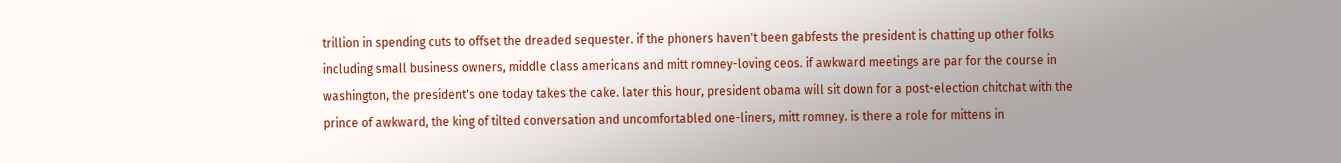trillion in spending cuts to offset the dreaded sequester. if the phoners haven't been gabfests the president is chatting up other folks including small business owners, middle class americans and mitt romney-loving ceos. if awkward meetings are par for the course in washington, the president's one today takes the cake. later this hour, president obama will sit down for a post-election chitchat with the prince of awkward, the king of tilted conversation and uncomfortabled one-liners, mitt romney. is there a role for mittens in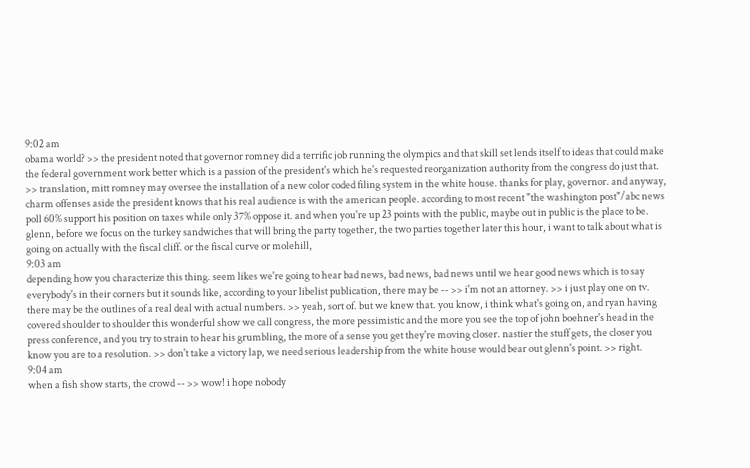9:02 am
obama world? >> the president noted that governor romney did a terrific job running the olympics and that skill set lends itself to ideas that could make the federal government work better which is a passion of the president's which he's requested reorganization authority from the congress do just that. >> translation, mitt romney may oversee the installation of a new color coded filing system in the white house. thanks for play, governor. and anyway, charm offenses aside the president knows that his real audience is with the american people. according to most recent "the washington post"/abc news poll 60% support his position on taxes while only 37% oppose it. and when you're up 23 points with the public, maybe out in public is the place to be. glenn, before we focus on the turkey sandwiches that will bring the party together, the two parties together later this hour, i want to talk about what is going on actually with the fiscal cliff. or the fiscal curve or molehill,
9:03 am
depending how you characterize this thing. seem likes we're going to hear bad news, bad news, bad news until we hear good news which is to say everybody's in their corners but it sounds like, according to your libelist publication, there may be -- >> i'm not an attorney. >> i just play one on tv. there may be the outlines of a real deal with actual numbers. >> yeah, sort of. but we knew that. you know, i think what's going on, and ryan having covered shoulder to shoulder this wonderful show we call congress, the more pessimistic and the more you see the top of john boehner's head in the press conference, and you try to strain to hear his grumbling, the more of a sense you get they're moving closer. nastier the stuff gets, the closer you know you are to a resolution. >> don't take a victory lap, we need serious leadership from the white house would bear out glenn's point. >> right.
9:04 am
when a fish show starts, the crowd -- >> wow! i hope nobody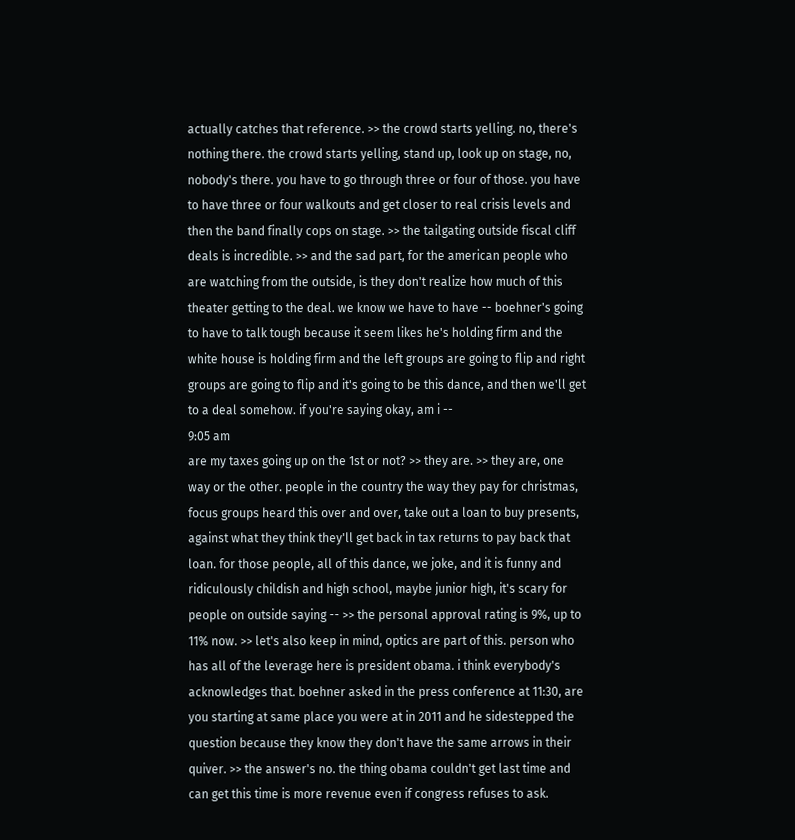actually catches that reference. >> the crowd starts yelling. no, there's nothing there. the crowd starts yelling, stand up, look up on stage, no, nobody's there. you have to go through three or four of those. you have to have three or four walkouts and get closer to real crisis levels and then the band finally cops on stage. >> the tailgating outside fiscal cliff deals is incredible. >> and the sad part, for the american people who are watching from the outside, is they don't realize how much of this theater getting to the deal. we know we have to have -- boehner's going to have to talk tough because it seem likes he's holding firm and the white house is holding firm and the left groups are going to flip and right groups are going to flip and it's going to be this dance, and then we'll get to a deal somehow. if you're saying okay, am i --
9:05 am
are my taxes going up on the 1st or not? >> they are. >> they are, one way or the other. people in the country the way they pay for christmas, focus groups heard this over and over, take out a loan to buy presents, against what they think they'll get back in tax returns to pay back that loan. for those people, all of this dance, we joke, and it is funny and ridiculously childish and high school, maybe junior high, it's scary for people on outside saying -- >> the personal approval rating is 9%, up to 11% now. >> let's also keep in mind, optics are part of this. person who has all of the leverage here is president obama. i think everybody's acknowledges that. boehner asked in the press conference at 11:30, are you starting at same place you were at in 2011 and he sidestepped the question because they know they don't have the same arrows in their quiver. >> the answer's no. the thing obama couldn't get last time and can get this time is more revenue even if congress refuses to ask.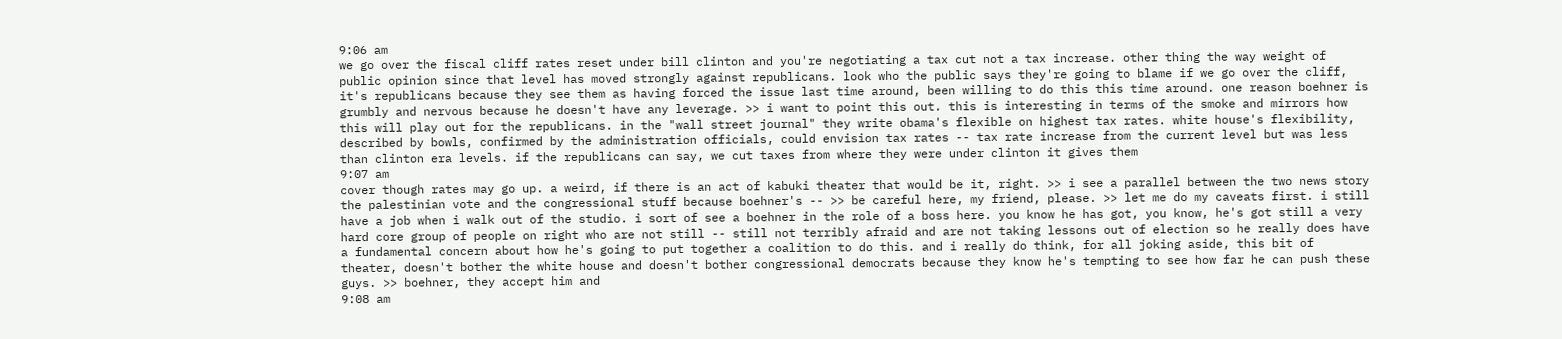9:06 am
we go over the fiscal cliff rates reset under bill clinton and you're negotiating a tax cut not a tax increase. other thing the way weight of public opinion since that level has moved strongly against republicans. look who the public says they're going to blame if we go over the cliff, it's republicans because they see them as having forced the issue last time around, been willing to do this this time around. one reason boehner is grumbly and nervous because he doesn't have any leverage. >> i want to point this out. this is interesting in terms of the smoke and mirrors how this will play out for the republicans. in the "wall street journal" they write obama's flexible on highest tax rates. white house's flexibility, described by bowls, confirmed by the administration officials, could envision tax rates -- tax rate increase from the current level but was less than clinton era levels. if the republicans can say, we cut taxes from where they were under clinton it gives them
9:07 am
cover though rates may go up. a weird, if there is an act of kabuki theater that would be it, right. >> i see a parallel between the two news story the palestinian vote and the congressional stuff because boehner's -- >> be careful here, my friend, please. >> let me do my caveats first. i still have a job when i walk out of the studio. i sort of see a boehner in the role of a boss here. you know he has got, you know, he's got still a very hard core group of people on right who are not still -- still not terribly afraid and are not taking lessons out of election so he really does have a fundamental concern about how he's going to put together a coalition to do this. and i really do think, for all joking aside, this bit of theater, doesn't bother the white house and doesn't bother congressional democrats because they know he's tempting to see how far he can push these guys. >> boehner, they accept him and
9:08 am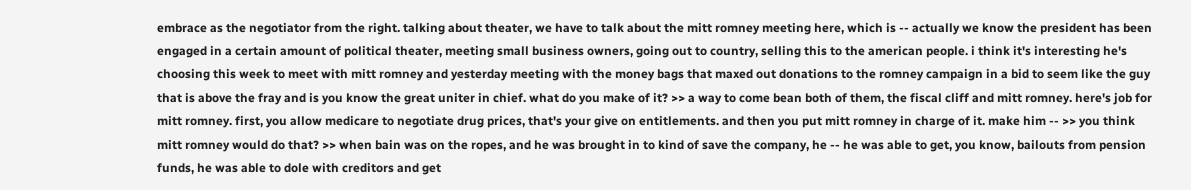embrace as the negotiator from the right. talking about theater, we have to talk about the mitt romney meeting here, which is -- actually we know the president has been engaged in a certain amount of political theater, meeting small business owners, going out to country, selling this to the american people. i think it's interesting he's choosing this week to meet with mitt romney and yesterday meeting with the money bags that maxed out donations to the romney campaign in a bid to seem like the guy that is above the fray and is you know the great uniter in chief. what do you make of it? >> a way to come bean both of them, the fiscal cliff and mitt romney. here's job for mitt romney. first, you allow medicare to negotiate drug prices, that's your give on entitlements. and then you put mitt romney in charge of it. make him -- >> you think mitt romney would do that? >> when bain was on the ropes, and he was brought in to kind of save the company, he -- he was able to get, you know, bailouts from pension funds, he was able to dole with creditors and get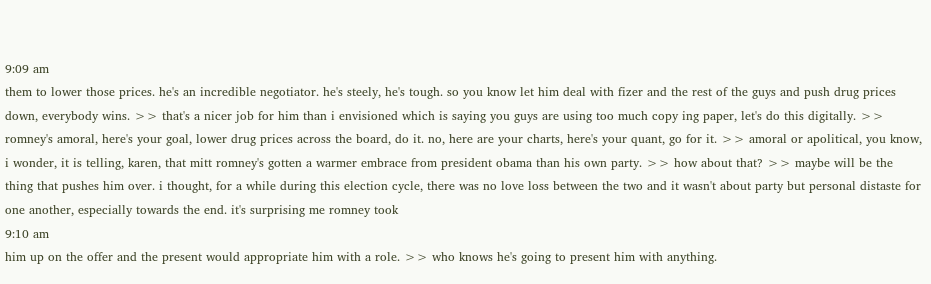9:09 am
them to lower those prices. he's an incredible negotiator. he's steely, he's tough. so you know let him deal with fizer and the rest of the guys and push drug prices down, everybody wins. >> that's a nicer job for him than i envisioned which is saying you guys are using too much copy ing paper, let's do this digitally. >> romney's amoral, here's your goal, lower drug prices across the board, do it. no, here are your charts, here's your quant, go for it. >> amoral or apolitical, you know, i wonder, it is telling, karen, that mitt romney's gotten a warmer embrace from president obama than his own party. >> how about that? >> maybe will be the thing that pushes him over. i thought, for a while during this election cycle, there was no love loss between the two and it wasn't about party but personal distaste for one another, especially towards the end. it's surprising me romney took
9:10 am
him up on the offer and the present would appropriate him with a role. >> who knows he's going to present him with anything.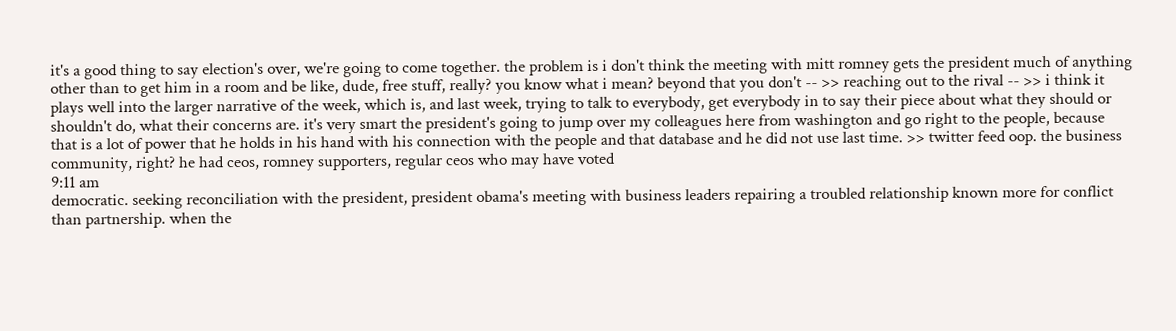it's a good thing to say election's over, we're going to come together. the problem is i don't think the meeting with mitt romney gets the president much of anything other than to get him in a room and be like, dude, free stuff, really? you know what i mean? beyond that you don't -- >> reaching out to the rival -- >> i think it plays well into the larger narrative of the week, which is, and last week, trying to talk to everybody, get everybody in to say their piece about what they should or shouldn't do, what their concerns are. it's very smart the president's going to jump over my colleagues here from washington and go right to the people, because that is a lot of power that he holds in his hand with his connection with the people and that database and he did not use last time. >> twitter feed oop. the business community, right? he had ceos, romney supporters, regular ceos who may have voted
9:11 am
democratic. seeking reconciliation with the president, president obama's meeting with business leaders repairing a troubled relationship known more for conflict than partnership. when the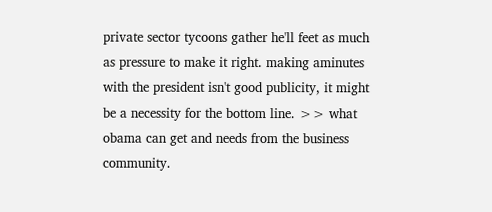private sector tycoons gather he'll feet as much as pressure to make it right. making aminutes with the president isn't good publicity, it might be a necessity for the bottom line. >> what obama can get and needs from the business community.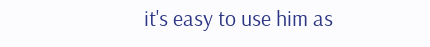it's easy to use him as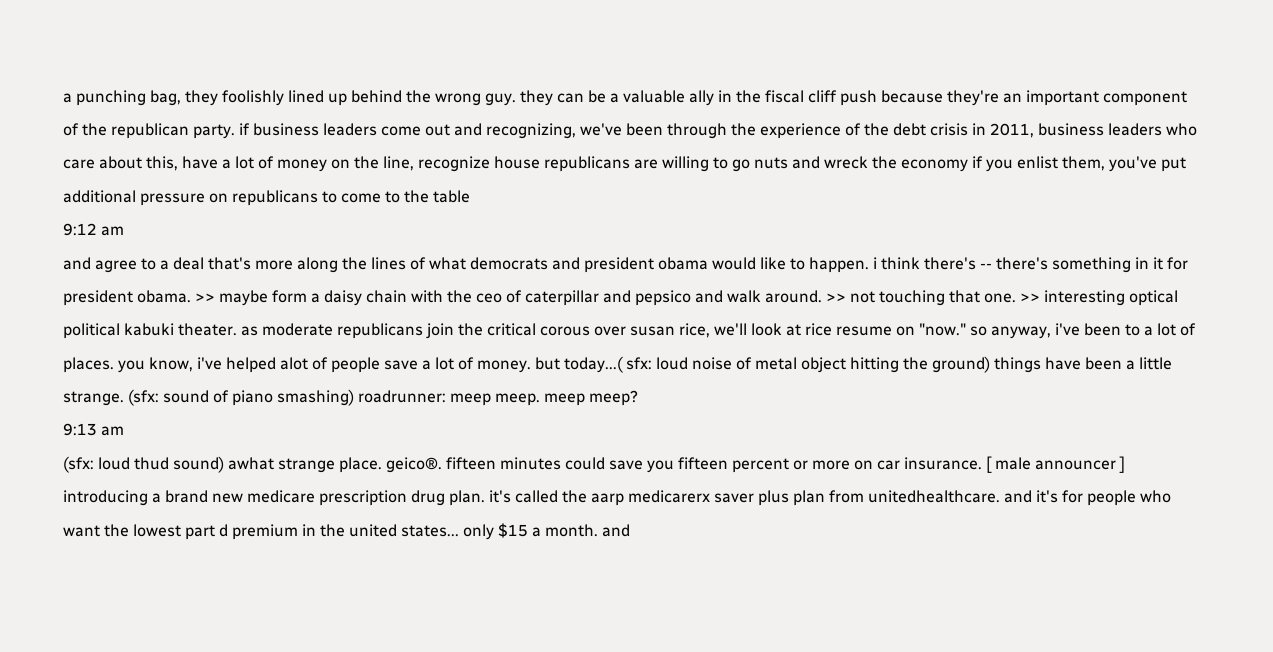a punching bag, they foolishly lined up behind the wrong guy. they can be a valuable ally in the fiscal cliff push because they're an important component of the republican party. if business leaders come out and recognizing, we've been through the experience of the debt crisis in 2011, business leaders who care about this, have a lot of money on the line, recognize house republicans are willing to go nuts and wreck the economy if you enlist them, you've put additional pressure on republicans to come to the table
9:12 am
and agree to a deal that's more along the lines of what democrats and president obama would like to happen. i think there's -- there's something in it for president obama. >> maybe form a daisy chain with the ceo of caterpillar and pepsico and walk around. >> not touching that one. >> interesting optical political kabuki theater. as moderate republicans join the critical corous over susan rice, we'll look at rice resume on "now." so anyway, i've been to a lot of places. you know, i've helped alot of people save a lot of money. but today...( sfx: loud noise of metal object hitting the ground) things have been a little strange. (sfx: sound of piano smashing) roadrunner: meep meep. meep meep?
9:13 am
(sfx: loud thud sound) awhat strange place. geico®. fifteen minutes could save you fifteen percent or more on car insurance. [ male announcer ] introducing a brand new medicare prescription drug plan. it's called the aarp medicarerx saver plus plan from unitedhealthcare. and it's for people who want the lowest part d premium in the united states... only $15 a month. and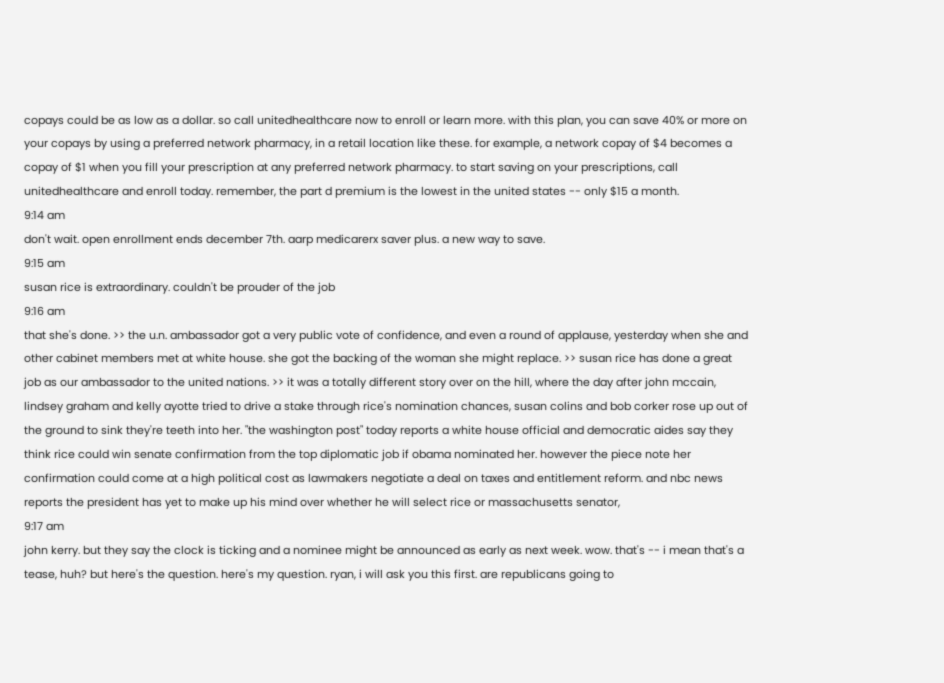copays could be as low as a dollar. so call unitedhealthcare now to enroll or learn more. with this plan, you can save 40% or more on your copays by using a preferred network pharmacy, in a retail location like these. for example, a network copay of $4 becomes a copay of $1 when you fill your prescription at any preferred network pharmacy. to start saving on your prescriptions, call unitedhealthcare and enroll today. remember, the part d premium is the lowest in the united states -- only $15 a month.
9:14 am
don't wait. open enrollment ends december 7th. aarp medicarerx saver plus. a new way to save.
9:15 am
susan rice is extraordinary. couldn't be prouder of the job
9:16 am
that she's done. >> the u.n. ambassador got a very public vote of confidence, and even a round of applause, yesterday when she and other cabinet members met at white house. she got the backing of the woman she might replace. >> susan rice has done a great job as our ambassador to the united nations. >> it was a totally different story over on the hill, where the day after john mccain, lindsey graham and kelly ayotte tried to drive a stake through rice's nomination chances, susan colins and bob corker rose up out of the ground to sink they're teeth into her. "the washington post" today reports a white house official and democratic aides say they think rice could win senate confirmation from the top diplomatic job if obama nominated her. however the piece note her confirmation could come at a high political cost as lawmakers negotiate a deal on taxes and entitlement reform. and nbc news reports the president has yet to make up his mind over whether he will select rice or massachusetts senator,
9:17 am
john kerry. but they say the clock is ticking and a nominee might be announced as early as next week. wow. that's -- i mean that's a tease, huh? but here's the question. here's my question. ryan, i will ask you this first. are republicans going to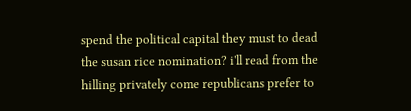spend the political capital they must to dead the susan rice nomination? i'll read from the hilling privately come republicans prefer to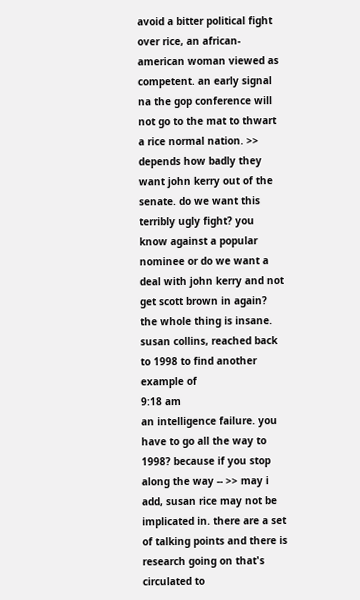avoid a bitter political fight over rice, an african-american woman viewed as competent. an early signal na the gop conference will not go to the mat to thwart a rice normal nation. >> depends how badly they want john kerry out of the senate. do we want this terribly ugly fight? you know against a popular nominee or do we want a deal with john kerry and not get scott brown in again? the whole thing is insane. susan collins, reached back to 1998 to find another example of
9:18 am
an intelligence failure. you have to go all the way to 1998? because if you stop along the way -- >> may i add, susan rice may not be implicated in. there are a set of talking points and there is research going on that's circulated to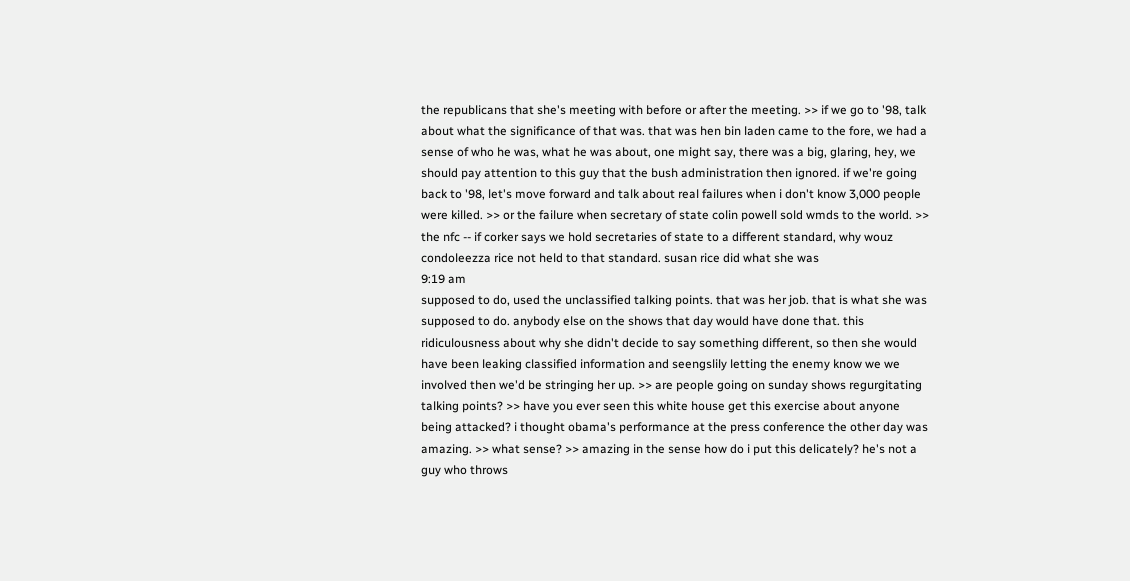the republicans that she's meeting with before or after the meeting. >> if we go to '98, talk about what the significance of that was. that was hen bin laden came to the fore, we had a sense of who he was, what he was about, one might say, there was a big, glaring, hey, we should pay attention to this guy that the bush administration then ignored. if we're going back to '98, let's move forward and talk about real failures when i don't know 3,000 people were killed. >> or the failure when secretary of state colin powell sold wmds to the world. >> the nfc -- if corker says we hold secretaries of state to a different standard, why wouz condoleezza rice not held to that standard. susan rice did what she was
9:19 am
supposed to do, used the unclassified talking points. that was her job. that is what she was supposed to do. anybody else on the shows that day would have done that. this ridiculousness about why she didn't decide to say something different, so then she would have been leaking classified information and seengslily letting the enemy know we we involved then we'd be stringing her up. >> are people going on sunday shows regurgitating talking points? >> have you ever seen this white house get this exercise about anyone being attacked? i thought obama's performance at the press conference the other day was amazing. >> what sense? >> amazing in the sense how do i put this delicately? he's not a guy who throws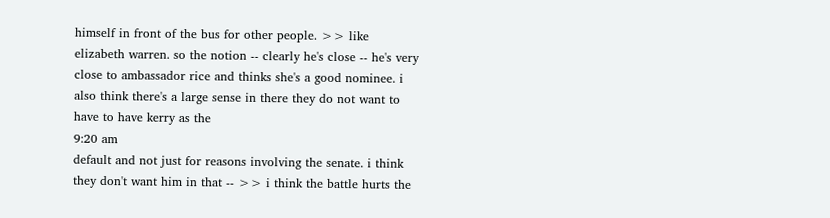himself in front of the bus for other people. >> like elizabeth warren. so the notion -- clearly he's close -- he's very close to ambassador rice and thinks she's a good nominee. i also think there's a large sense in there they do not want to have to have kerry as the
9:20 am
default and not just for reasons involving the senate. i think they don't want him in that -- >> i think the battle hurts the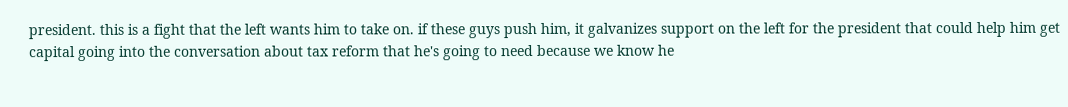president. this is a fight that the left wants him to take on. if these guys push him, it galvanizes support on the left for the president that could help him get capital going into the conversation about tax reform that he's going to need because we know he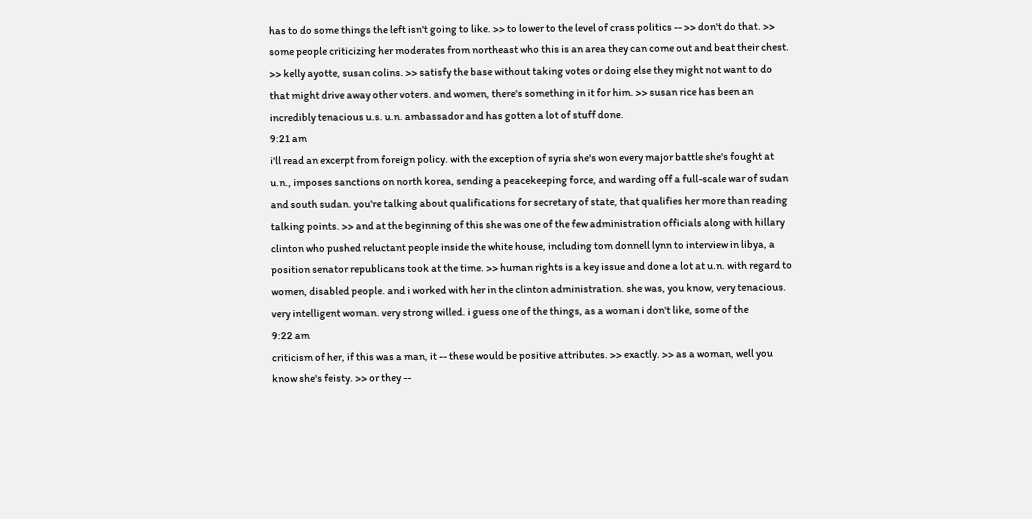has to do some things the left isn't going to like. >> to lower to the level of crass politics -- >> don't do that. >> some people criticizing her moderates from northeast who this is an area they can come out and beat their chest. >> kelly ayotte, susan colins. >> satisfy the base without taking votes or doing else they might not want to do that might drive away other voters. and women, there's something in it for him. >> susan rice has been an incredibly tenacious u.s. u.n. ambassador and has gotten a lot of stuff done.
9:21 am
i'll read an excerpt from foreign policy. with the exception of syria she's won every major battle she's fought at u.n., imposes sanctions on north korea, sending a peacekeeping force, and warding off a full-scale war of sudan and south sudan. you're talking about qualifications for secretary of state, that qualifies her more than reading talking points. >> and at the beginning of this she was one of the few administration officials along with hillary clinton who pushed reluctant people inside the white house, including tom donnell lynn to interview in libya, a position senator republicans took at the time. >> human rights is a key issue and done a lot at u.n. with regard to women, disabled people. and i worked with her in the clinton administration. she was, you know, very tenacious. very intelligent woman. very strong willed. i guess one of the things, as a woman i don't like, some of the
9:22 am
criticism of her, if this was a man, it -- these would be positive attributes. >> exactly. >> as a woman, well you know she's feisty. >> or they --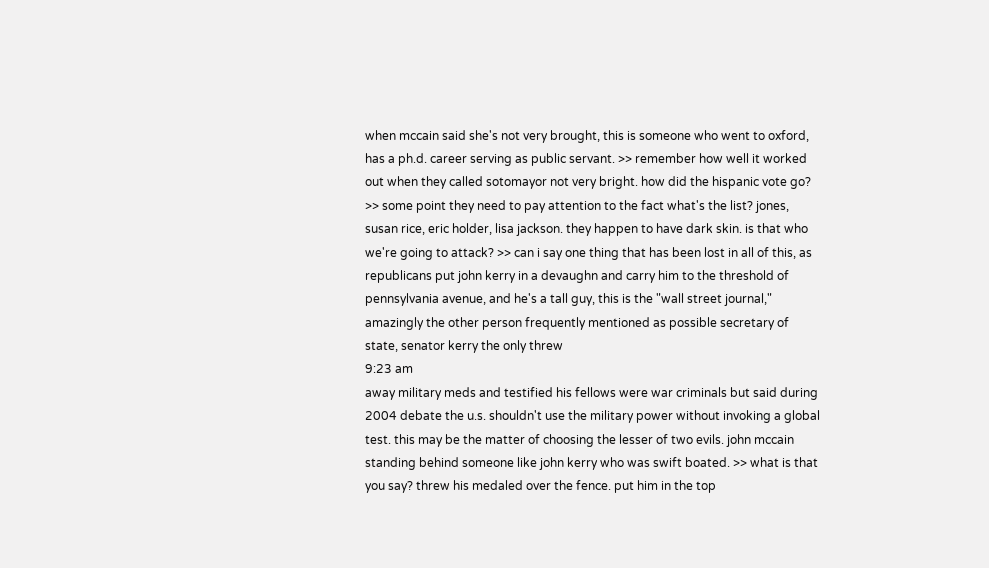when mccain said she's not very brought, this is someone who went to oxford, has a ph.d. career serving as public servant. >> remember how well it worked out when they called sotomayor not very bright. how did the hispanic vote go? >> some point they need to pay attention to the fact what's the list? jones, susan rice, eric holder, lisa jackson. they happen to have dark skin. is that who we're going to attack? >> can i say one thing that has been lost in all of this, as republicans put john kerry in a devaughn and carry him to the threshold of pennsylvania avenue, and he's a tall guy, this is the "wall street journal," amazingly the other person frequently mentioned as possible secretary of state, senator kerry the only threw
9:23 am
away military meds and testified his fellows were war criminals but said during 2004 debate the u.s. shouldn't use the military power without invoking a global test. this may be the matter of choosing the lesser of two evils. john mccain standing behind someone like john kerry who was swift boated. >> what is that you say? threw his medaled over the fence. put him in the top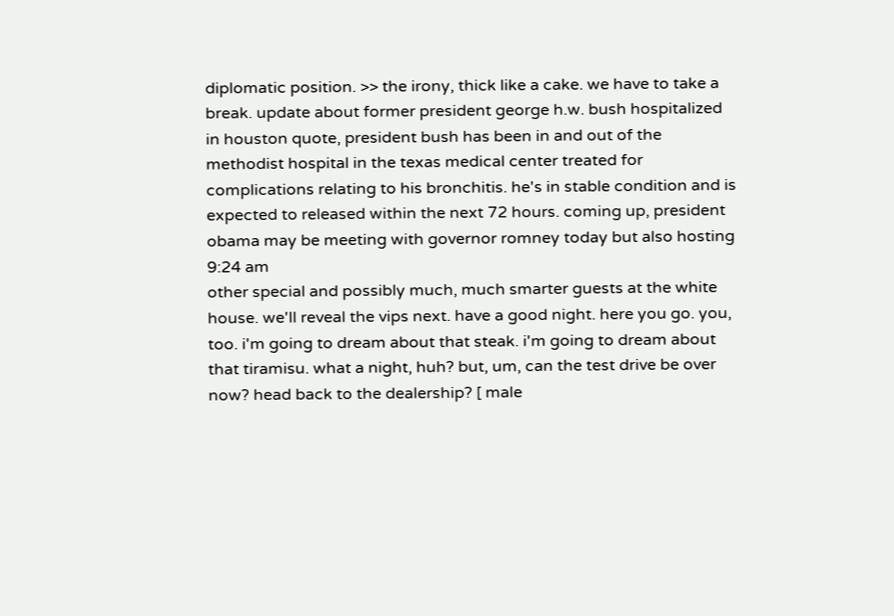diplomatic position. >> the irony, thick like a cake. we have to take a break. update about former president george h.w. bush hospitalized in houston quote, president bush has been in and out of the methodist hospital in the texas medical center treated for complications relating to his bronchitis. he's in stable condition and is expected to released within the next 72 hours. coming up, president obama may be meeting with governor romney today but also hosting
9:24 am
other special and possibly much, much smarter guests at the white house. we'll reveal the vips next. have a good night. here you go. you, too. i'm going to dream about that steak. i'm going to dream about that tiramisu. what a night, huh? but, um, can the test drive be over now? head back to the dealership? [ male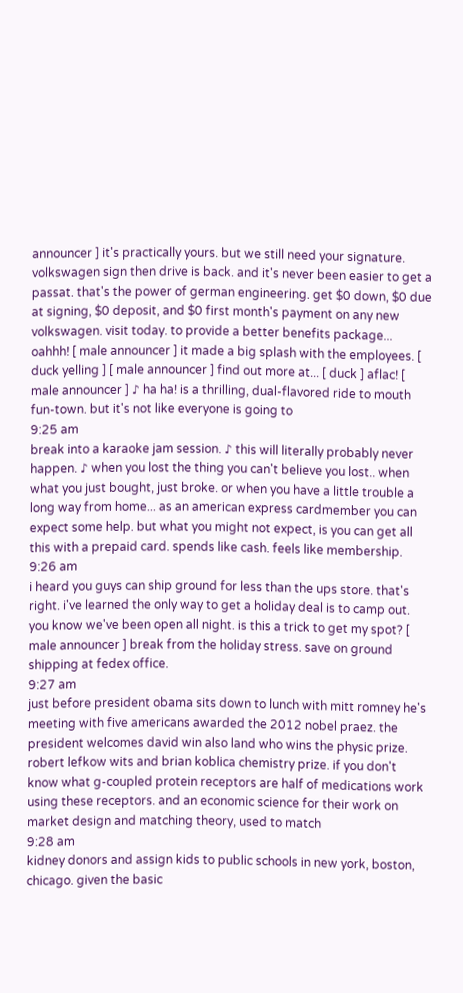announcer ] it's practically yours. but we still need your signature. volkswagen sign then drive is back. and it's never been easier to get a passat. that's the power of german engineering. get $0 down, $0 due at signing, $0 deposit, and $0 first month's payment on any new volkswagen. visit today. to provide a better benefits package... oahhh! [ male announcer ] it made a big splash with the employees. [ duck yelling ] [ male announcer ] find out more at... [ duck ] aflac! [ male announcer ] ♪ ha ha! is a thrilling, dual-flavored ride to mouth fun-town. but it's not like everyone is going to
9:25 am
break into a karaoke jam session. ♪ this will literally probably never happen. ♪ when you lost the thing you can't believe you lost.. when what you just bought, just broke. or when you have a little trouble a long way from home... as an american express cardmember you can expect some help. but what you might not expect, is you can get all this with a prepaid card. spends like cash. feels like membership.
9:26 am
i heard you guys can ship ground for less than the ups store. that's right. i've learned the only way to get a holiday deal is to camp out. you know we've been open all night. is this a trick to get my spot? [ male announcer ] break from the holiday stress. save on ground shipping at fedex office.
9:27 am
just before president obama sits down to lunch with mitt romney he's meeting with five americans awarded the 2012 nobel praez. the president welcomes david win also land who wins the physic prize. robert lefkow wits and brian koblica chemistry prize. if you don't know what g-coupled protein receptors are half of medications work using these receptors. and an economic science for their work on market design and matching theory, used to match
9:28 am
kidney donors and assign kids to public schools in new york, boston, chicago. given the basic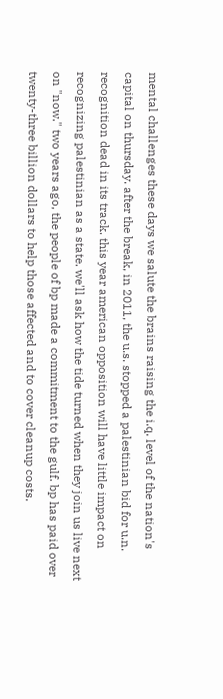mental challenges these days we salute the brains raising the i.q. level of the nation's capital on thursday. after the break, in 2011, the u.s. stopped a palestinian bid for u.n. recognition dead in its track. this year american opposition will have little impact on recognizing palestinian as a state. we'll ask how the tide turned when they join us live next on "now." two years ago, the people of bp made a commitment to the gulf. bp has paid over twenty-three billion dollars to help those affected and to cover cleanup costs.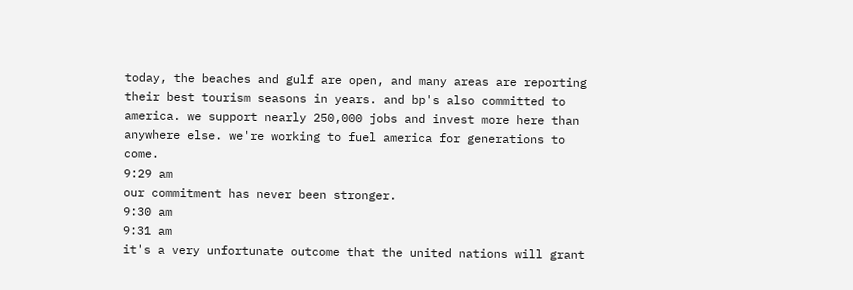today, the beaches and gulf are open, and many areas are reporting their best tourism seasons in years. and bp's also committed to america. we support nearly 250,000 jobs and invest more here than anywhere else. we're working to fuel america for generations to come.
9:29 am
our commitment has never been stronger.
9:30 am
9:31 am
it's a very unfortunate outcome that the united nations will grant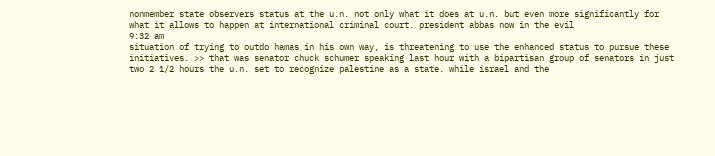nonmember state observers status at the u.n. not only what it does at u.n. but even more significantly for what it allows to happen at international criminal court. president abbas now in the evil
9:32 am
situation of trying to outdo hamas in his own way, is threatening to use the enhanced status to pursue these initiatives. >> that was senator chuck schumer speaking last hour with a bipartisan group of senators in just two 2 1/2 hours the u.n. set to recognize palestine as a state. while israel and the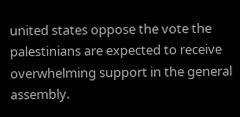united states oppose the vote the palestinians are expected to receive overwhelming support in the general assembly.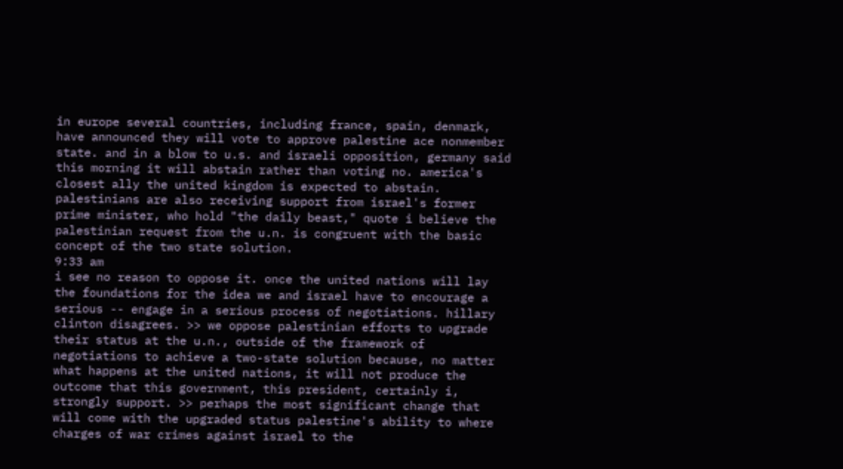in europe several countries, including france, spain, denmark, have announced they will vote to approve palestine ace nonmember state. and in a blow to u.s. and israeli opposition, germany said this morning it will abstain rather than voting no. america's closest ally the united kingdom is expected to abstain. palestinians are also receiving support from israel's former prime minister, who hold "the daily beast," quote i believe the palestinian request from the u.n. is congruent with the basic concept of the two state solution.
9:33 am
i see no reason to oppose it. once the united nations will lay the foundations for the idea we and israel have to encourage a serious -- engage in a serious process of negotiations. hillary clinton disagrees. >> we oppose palestinian efforts to upgrade their status at the u.n., outside of the framework of negotiations to achieve a two-state solution because, no matter what happens at the united nations, it will not produce the outcome that this government, this president, certainly i, strongly support. >> perhaps the most significant change that will come with the upgraded status palestine's ability to where charges of war crimes against israel to the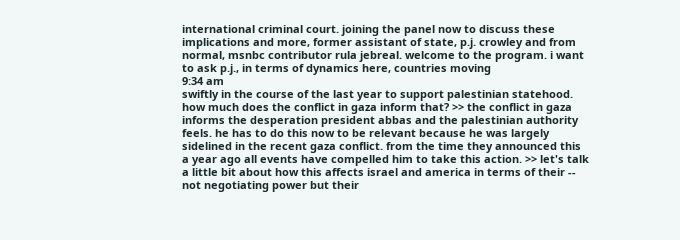international criminal court. joining the panel now to discuss these implications and more, former assistant of state, p.j. crowley and from normal, msnbc contributor rula jebreal. welcome to the program. i want to ask p.j., in terms of dynamics here, countries moving
9:34 am
swiftly in the course of the last year to support palestinian statehood. how much does the conflict in gaza inform that? >> the conflict in gaza informs the desperation president abbas and the palestinian authority feels. he has to do this now to be relevant because he was largely sidelined in the recent gaza conflict. from the time they announced this a year ago all events have compelled him to take this action. >> let's talk a little bit about how this affects israel and america in terms of their -- not negotiating power but their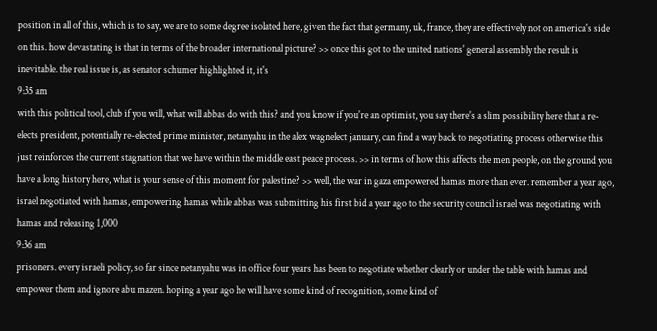position in all of this, which is to say, we are to some degree isolated here, given the fact that germany, uk, france, they are effectively not on america's side on this. how devastating is that in terms of the broader international picture? >> once this got to the united nations' general assembly the result is inevitable. the real issue is, as senator schumer highlighted it, it's
9:35 am
with this political tool, club if you will, what will abbas do with this? and you know if you're an optimist, you say there's a slim possibility here that a re-elects president, potentially re-elected prime minister, netanyahu in the alex wagnelect january, can find a way back to negotiating process otherwise this just reinforces the current stagnation that we have within the middle east peace process. >> in terms of how this affects the men people, on the ground you have a long history here, what is your sense of this moment for palestine? >> well, the war in gaza empowered hamas more than ever. remember a year ago, israel negotiated with hamas, empowering hamas while abbas was submitting his first bid a year ago to the security council israel was negotiating with hamas and releasing 1,000
9:36 am
prisoners. every israeli policy, so far since netanyahu was in office four years has been to negotiate whether clearly or under the table with hamas and empower them and ignore abu mazen. hoping a year ago he will have some kind of recognition, some kind of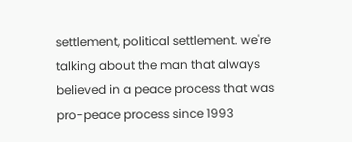settlement, political settlement. we're talking about the man that always believed in a peace process that was pro-peace process since 1993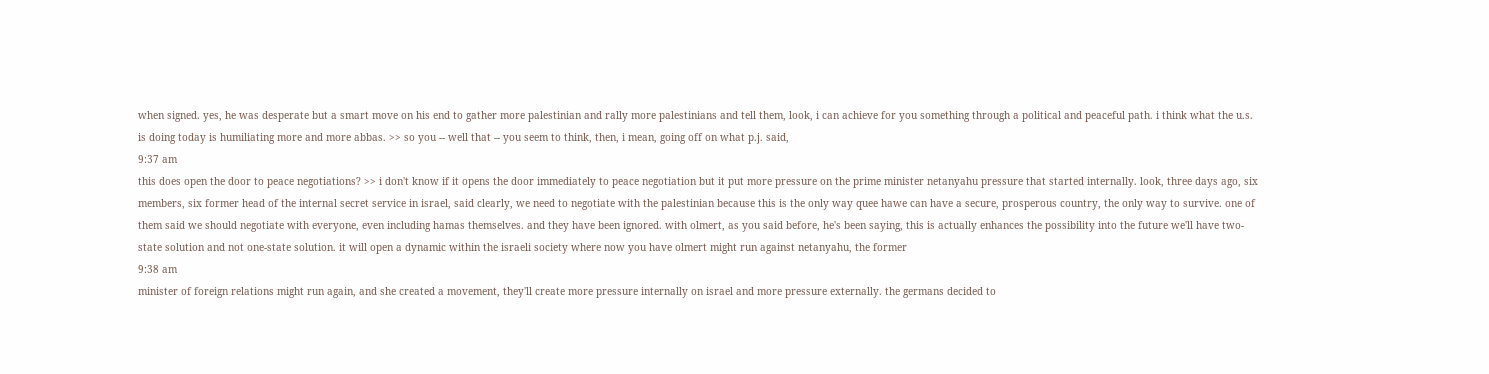when signed. yes, he was desperate but a smart move on his end to gather more palestinian and rally more palestinians and tell them, look, i can achieve for you something through a political and peaceful path. i think what the u.s. is doing today is humiliating more and more abbas. >> so you -- well that -- you seem to think, then, i mean, going off on what p.j. said,
9:37 am
this does open the door to peace negotiations? >> i don't know if it opens the door immediately to peace negotiation but it put more pressure on the prime minister netanyahu pressure that started internally. look, three days ago, six members, six former head of the internal secret service in israel, said clearly, we need to negotiate with the palestinian because this is the only way quee hawe can have a secure, prosperous country, the only way to survive. one of them said we should negotiate with everyone, even including hamas themselves. and they have been ignored. with olmert, as you said before, he's been saying, this is actually enhances the possibility into the future we'll have two-state solution and not one-state solution. it will open a dynamic within the israeli society where now you have olmert might run against netanyahu, the former
9:38 am
minister of foreign relations might run again, and she created a movement, they'll create more pressure internally on israel and more pressure externally. the germans decided to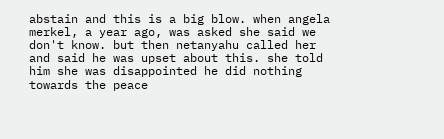abstain and this is a big blow. when angela merkel, a year ago, was asked she said we don't know. but then netanyahu called her and said he was upset about this. she told him she was disappointed he did nothing towards the peace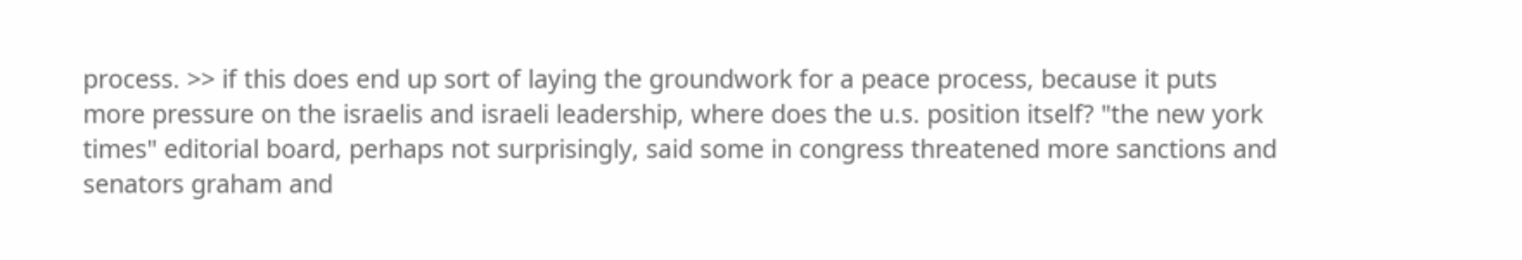process. >> if this does end up sort of laying the groundwork for a peace process, because it puts more pressure on the israelis and israeli leadership, where does the u.s. position itself? "the new york times" editorial board, perhaps not surprisingly, said some in congress threatened more sanctions and senators graham and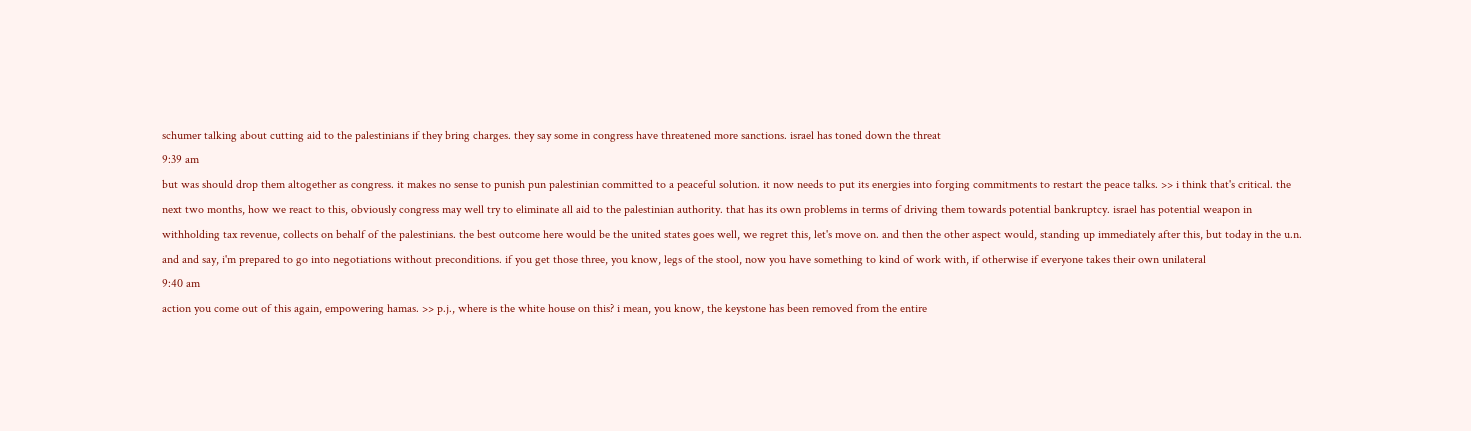schumer talking about cutting aid to the palestinians if they bring charges. they say some in congress have threatened more sanctions. israel has toned down the threat
9:39 am
but was should drop them altogether as congress. it makes no sense to punish pun palestinian committed to a peaceful solution. it now needs to put its energies into forging commitments to restart the peace talks. >> i think that's critical. the next two months, how we react to this, obviously congress may well try to eliminate all aid to the palestinian authority. that has its own problems in terms of driving them towards potential bankruptcy. israel has potential weapon in withholding tax revenue, collects on behalf of the palestinians. the best outcome here would be the united states goes well, we regret this, let's move on. and then the other aspect would, standing up immediately after this, but today in the u.n. and and say, i'm prepared to go into negotiations without preconditions. if you get those three, you know, legs of the stool, now you have something to kind of work with, if otherwise if everyone takes their own unilateral
9:40 am
action you come out of this again, empowering hamas. >> p.j., where is the white house on this? i mean, you know, the keystone has been removed from the entire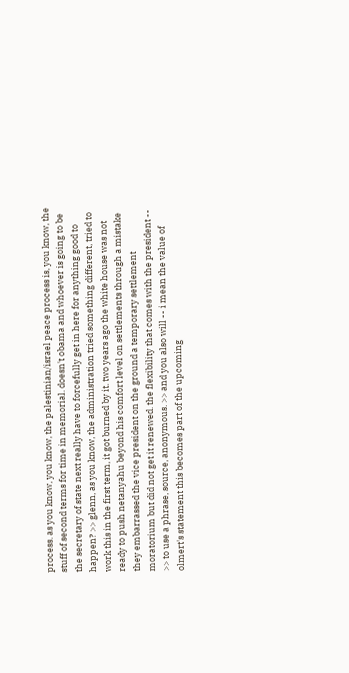process. as you know, you know, the palestinian/israel peace process is, you know, the stuff of second terms for time in memorial. doesn't obama and whoever is going to be the secretary of state next really have to forcefully get in here for anything good to happen? >> glenn, as you know, the administration tried something different, tried to work this in the first term, it got burned by it. two years ago the white house was not ready to push netanyahu beyond his comfort level on settlements through a mistake they embarrassed the vice president on the ground a temporary settlement moratorium but did not get it renewed. the flexibility that comes with the president -- >> to use a phrase, source, anonymous. >> and you also will -- i mean the value of olmert's statement this becomes part of the upcoming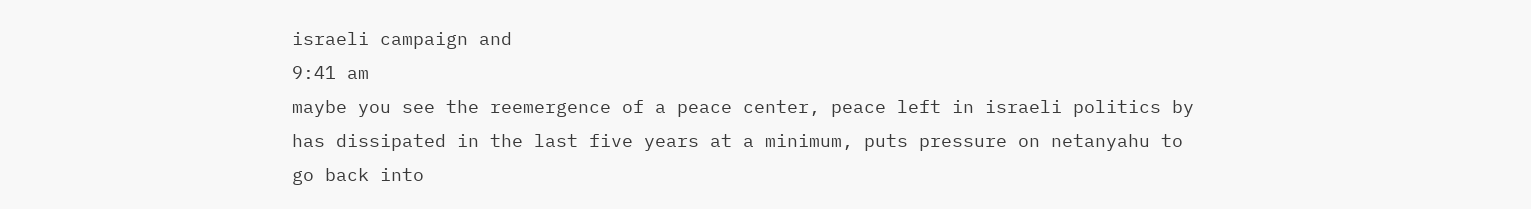israeli campaign and
9:41 am
maybe you see the reemergence of a peace center, peace left in israeli politics by has dissipated in the last five years at a minimum, puts pressure on netanyahu to go back into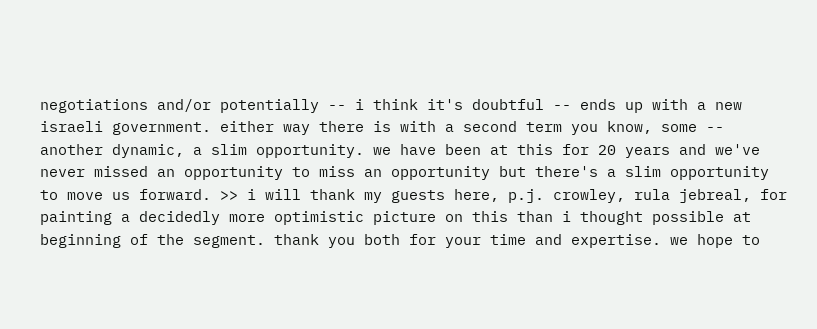negotiations and/or potentially -- i think it's doubtful -- ends up with a new israeli government. either way there is with a second term you know, some -- another dynamic, a slim opportunity. we have been at this for 20 years and we've never missed an opportunity to miss an opportunity but there's a slim opportunity to move us forward. >> i will thank my guests here, p.j. crowley, rula jebreal, for painting a decidedly more optimistic picture on this than i thought possible at beginning of the segment. thank you both for your time and expertise. we hope to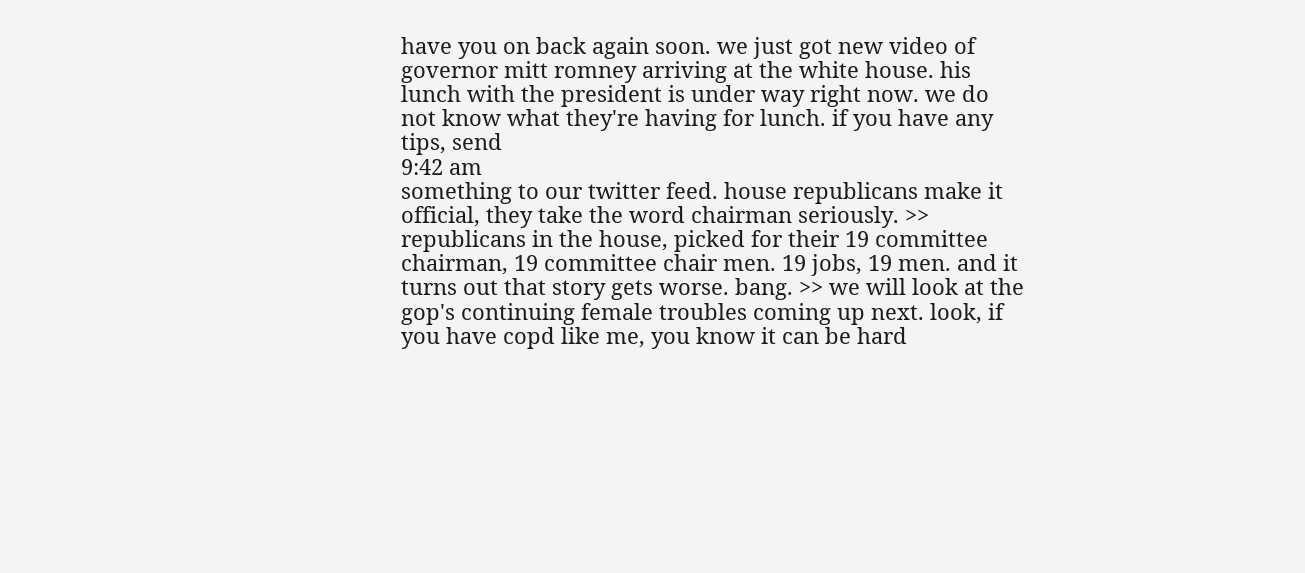have you on back again soon. we just got new video of governor mitt romney arriving at the white house. his lunch with the president is under way right now. we do not know what they're having for lunch. if you have any tips, send
9:42 am
something to our twitter feed. house republicans make it official, they take the word chairman seriously. >> republicans in the house, picked for their 19 committee chairman, 19 committee chair men. 19 jobs, 19 men. and it turns out that story gets worse. bang. >> we will look at the gop's continuing female troubles coming up next. look, if you have copd like me, you know it can be hard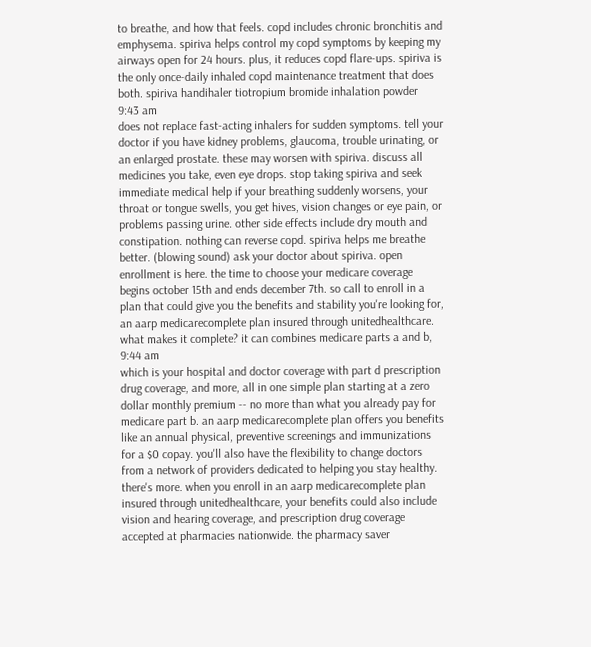to breathe, and how that feels. copd includes chronic bronchitis and emphysema. spiriva helps control my copd symptoms by keeping my airways open for 24 hours. plus, it reduces copd flare-ups. spiriva is the only once-daily inhaled copd maintenance treatment that does both. spiriva handihaler tiotropium bromide inhalation powder
9:43 am
does not replace fast-acting inhalers for sudden symptoms. tell your doctor if you have kidney problems, glaucoma, trouble urinating, or an enlarged prostate. these may worsen with spiriva. discuss all medicines you take, even eye drops. stop taking spiriva and seek immediate medical help if your breathing suddenly worsens, your throat or tongue swells, you get hives, vision changes or eye pain, or problems passing urine. other side effects include dry mouth and constipation. nothing can reverse copd. spiriva helps me breathe better. (blowing sound) ask your doctor about spiriva. open enrollment is here. the time to choose your medicare coverage begins october 15th and ends december 7th. so call to enroll in a plan that could give you the benefits and stability you're looking for, an aarp medicarecomplete plan insured through unitedhealthcare. what makes it complete? it can combines medicare parts a and b,
9:44 am
which is your hospital and doctor coverage with part d prescription drug coverage, and more, all in one simple plan starting at a zero dollar monthly premium -- no more than what you already pay for medicare part b. an aarp medicarecomplete plan offers you benefits like an annual physical, preventive screenings and immunizations for a $0 copay. you'll also have the flexibility to change doctors from a network of providers dedicated to helping you stay healthy. there's more. when you enroll in an aarp medicarecomplete plan insured through unitedhealthcare, your benefits could also include vision and hearing coverage, and prescription drug coverage accepted at pharmacies nationwide. the pharmacy saver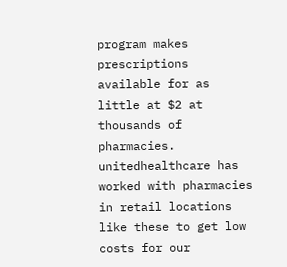program makes prescriptions available for as little at $2 at thousands of pharmacies. unitedhealthcare has worked with pharmacies in retail locations like these to get low costs for our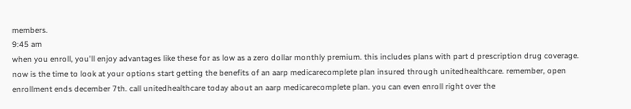members.
9:45 am
when you enroll, you'll enjoy advantages like these for as low as a zero dollar monthly premium. this includes plans with part d prescription drug coverage. now is the time to look at your options start getting the benefits of an aarp medicarecomplete plan insured through unitedhealthcare. remember, open enrollment ends december 7th. call unitedhealthcare today about an aarp medicarecomplete plan. you can even enroll right over the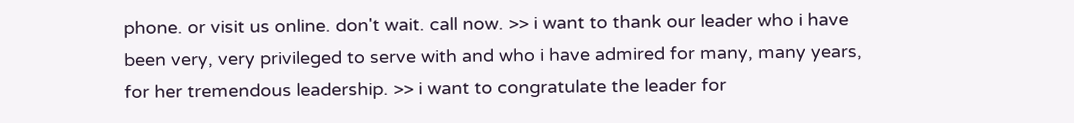phone. or visit us online. don't wait. call now. >> i want to thank our leader who i have been very, very privileged to serve with and who i have admired for many, many years, for her tremendous leadership. >> i want to congratulate the leader for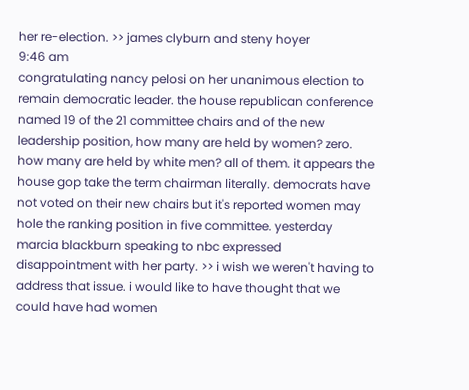her re-election. >> james clyburn and steny hoyer
9:46 am
congratulating nancy pelosi on her unanimous election to remain democratic leader. the house republican conference named 19 of the 21 committee chairs and of the new leadership position, how many are held by women? zero. how many are held by white men? all of them. it appears the house gop take the term chairman literally. democrats have not voted on their new chairs but it's reported women may hole the ranking position in five committee. yesterday marcia blackburn speaking to nbc expressed disappointment with her party. >> i wish we weren't having to address that issue. i would like to have thought that we could have had women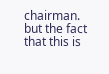chairman. but the fact that this is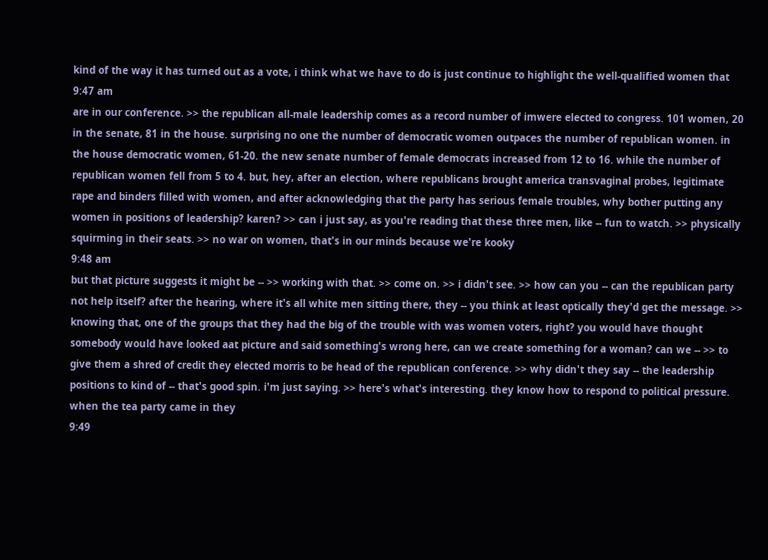kind of the way it has turned out as a vote, i think what we have to do is just continue to highlight the well-qualified women that
9:47 am
are in our conference. >> the republican all-male leadership comes as a record number of imwere elected to congress. 101 women, 20 in the senate, 81 in the house. surprising no one the number of democratic women outpaces the number of republican women. in the house democratic women, 61-20. the new senate number of female democrats increased from 12 to 16. while the number of republican women fell from 5 to 4. but, hey, after an election, where republicans brought america transvaginal probes, legitimate rape and binders filled with women, and after acknowledging that the party has serious female troubles, why bother putting any women in positions of leadership? karen? >> can i just say, as you're reading that these three men, like -- fun to watch. >> physically squirming in their seats. >> no war on women, that's in our minds because we're kooky
9:48 am
but that picture suggests it might be -- >> working with that. >> come on. >> i didn't see. >> how can you -- can the republican party not help itself? after the hearing, where it's all white men sitting there, they -- you think at least optically they'd get the message. >> knowing that, one of the groups that they had the big of the trouble with was women voters, right? you would have thought somebody would have looked aat picture and said something's wrong here, can we create something for a woman? can we -- >> to give them a shred of credit they elected morris to be head of the republican conference. >> why didn't they say -- the leadership positions to kind of -- that's good spin. i'm just saying. >> here's what's interesting. they know how to respond to political pressure. when the tea party came in they
9:49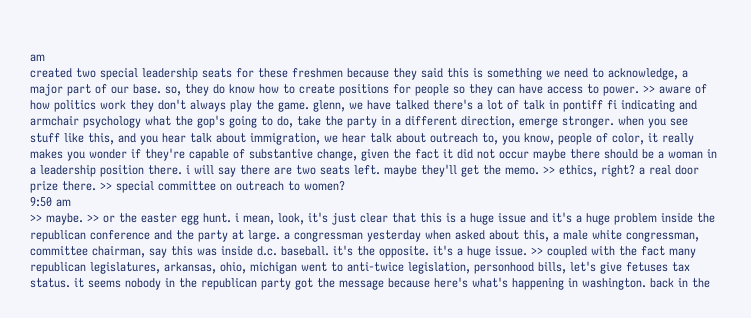am
created two special leadership seats for these freshmen because they said this is something we need to acknowledge, a major part of our base. so, they do know how to create positions for people so they can have access to power. >> aware of how politics work they don't always play the game. glenn, we have talked there's a lot of talk in pontiff fi indicating and armchair psychology what the gop's going to do, take the party in a different direction, emerge stronger. when you see stuff like this, and you hear talk about immigration, we hear talk about outreach to, you know, people of color, it really makes you wonder if they're capable of substantive change, given the fact it did not occur maybe there should be a woman in a leadership position there. i will say there are two seats left. maybe they'll get the memo. >> ethics, right? a real door prize there. >> special committee on outreach to women?
9:50 am
>> maybe. >> or the easter egg hunt. i mean, look, it's just clear that this is a huge issue and it's a huge problem inside the republican conference and the party at large. a congressman yesterday when asked about this, a male white congressman, committee chairman, say this was inside d.c. baseball. it's the opposite. it's a huge issue. >> coupled with the fact many republican legislatures, arkansas, ohio, michigan went to anti-twice legislation, personhood bills, let's give fetuses tax status. it seems nobody in the republican party got the message because here's what's happening in washington. back in the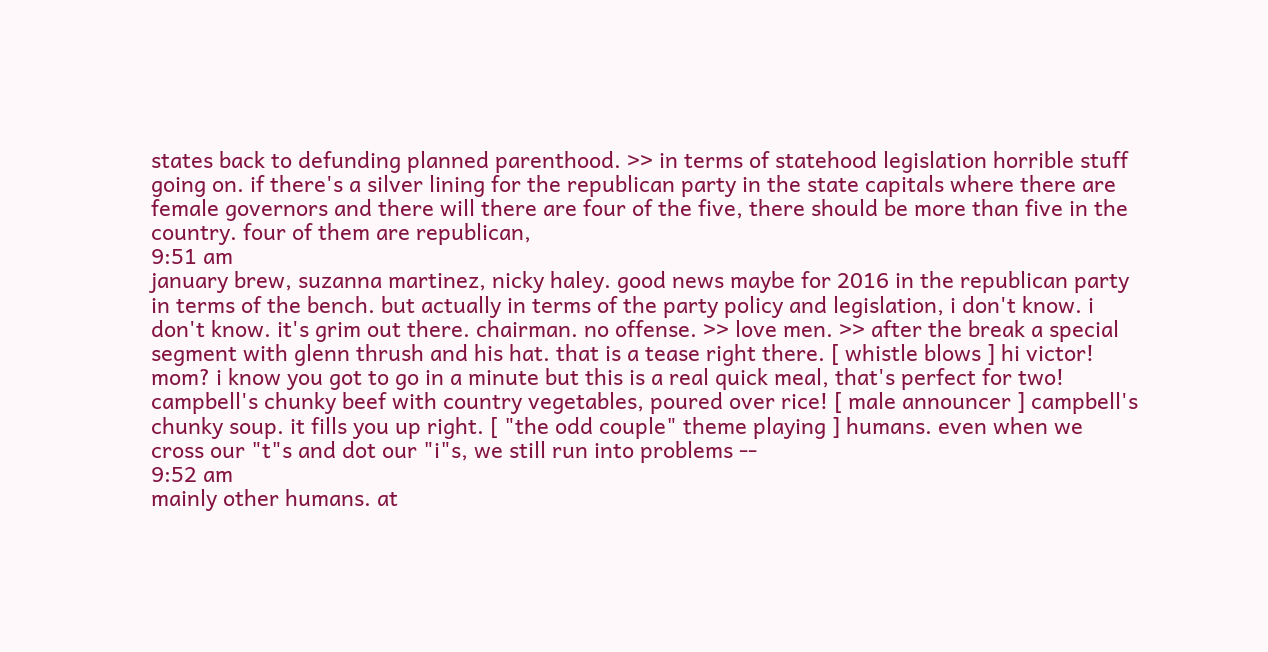states back to defunding planned parenthood. >> in terms of statehood legislation horrible stuff going on. if there's a silver lining for the republican party in the state capitals where there are female governors and there will there are four of the five, there should be more than five in the country. four of them are republican,
9:51 am
january brew, suzanna martinez, nicky haley. good news maybe for 2016 in the republican party in terms of the bench. but actually in terms of the party policy and legislation, i don't know. i don't know. it's grim out there. chairman. no offense. >> love men. >> after the break a special segment with glenn thrush and his hat. that is a tease right there. [ whistle blows ] hi victor! mom? i know you got to go in a minute but this is a real quick meal, that's perfect for two! campbell's chunky beef with country vegetables, poured over rice! [ male announcer ] campbell's chunky soup. it fills you up right. [ "the odd couple" theme playing ] humans. even when we cross our "t"s and dot our "i"s, we still run into problems --
9:52 am
mainly other humans. at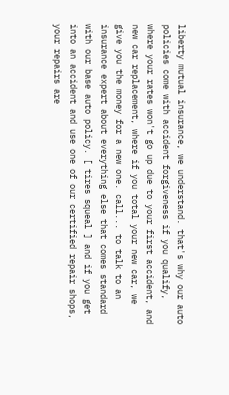liberty mutual insurance, we understand. that's why our auto policies come with accident forgiveness if you qualify, where your rates won't go up due to your first accident, and new car replacement, where if you total your new car, we give you the money for a new one. call... to talk to an insurance expert about everything else that comes standard with our base auto policy. [ tires squeal ] and if you get into an accident and use one of our certified repair shops, your repairs are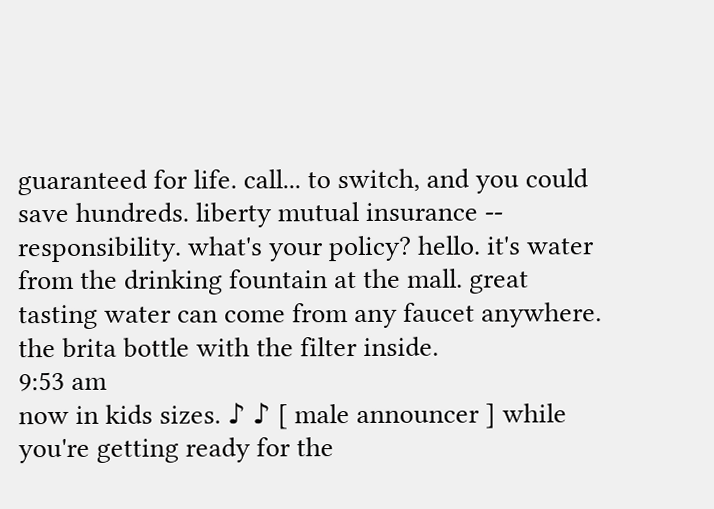guaranteed for life. call... to switch, and you could save hundreds. liberty mutual insurance -- responsibility. what's your policy? hello. it's water from the drinking fountain at the mall. great tasting water can come from any faucet anywhere. the brita bottle with the filter inside.
9:53 am
now in kids sizes. ♪ ♪ [ male announcer ] while you're getting ready for the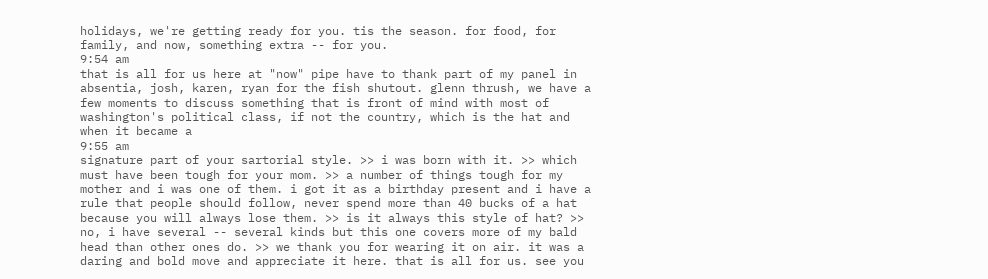holidays, we're getting ready for you. tis the season. for food, for family, and now, something extra -- for you.
9:54 am
that is all for us here at "now" pipe have to thank part of my panel in absentia, josh, karen, ryan for the fish shutout. glenn thrush, we have a few moments to discuss something that is front of mind with most of washington's political class, if not the country, which is the hat and when it became a
9:55 am
signature part of your sartorial style. >> i was born with it. >> which must have been tough for your mom. >> a number of things tough for my mother and i was one of them. i got it as a birthday present and i have a rule that people should follow, never spend more than 40 bucks of a hat because you will always lose them. >> is it always this style of hat? >> no, i have several -- several kinds but this one covers more of my bald head than other ones do. >> we thank you for wearing it on air. it was a daring and bold move and appreciate it here. that is all for us. see you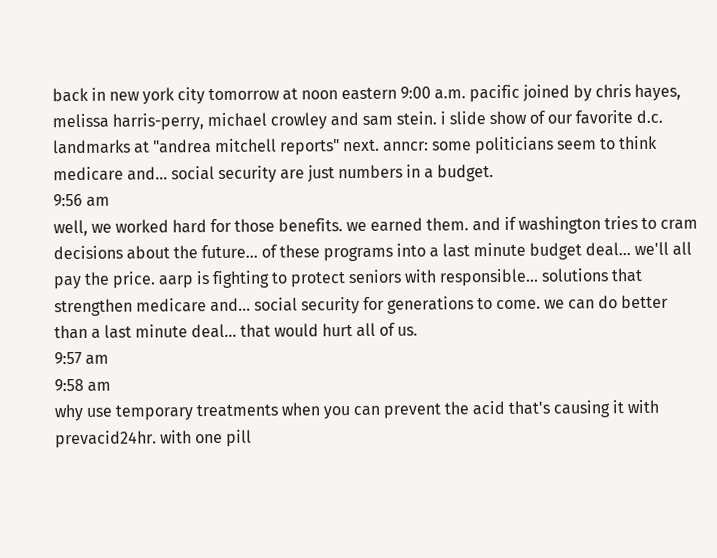back in new york city tomorrow at noon eastern 9:00 a.m. pacific joined by chris hayes, melissa harris-perry, michael crowley and sam stein. i slide show of our favorite d.c. landmarks at "andrea mitchell reports" next. anncr: some politicians seem to think medicare and... social security are just numbers in a budget.
9:56 am
well, we worked hard for those benefits. we earned them. and if washington tries to cram decisions about the future... of these programs into a last minute budget deal... we'll all pay the price. aarp is fighting to protect seniors with responsible... solutions that strengthen medicare and... social security for generations to come. we can do better than a last minute deal... that would hurt all of us.
9:57 am
9:58 am
why use temporary treatments when you can prevent the acid that's causing it with prevacid24hr. with one pill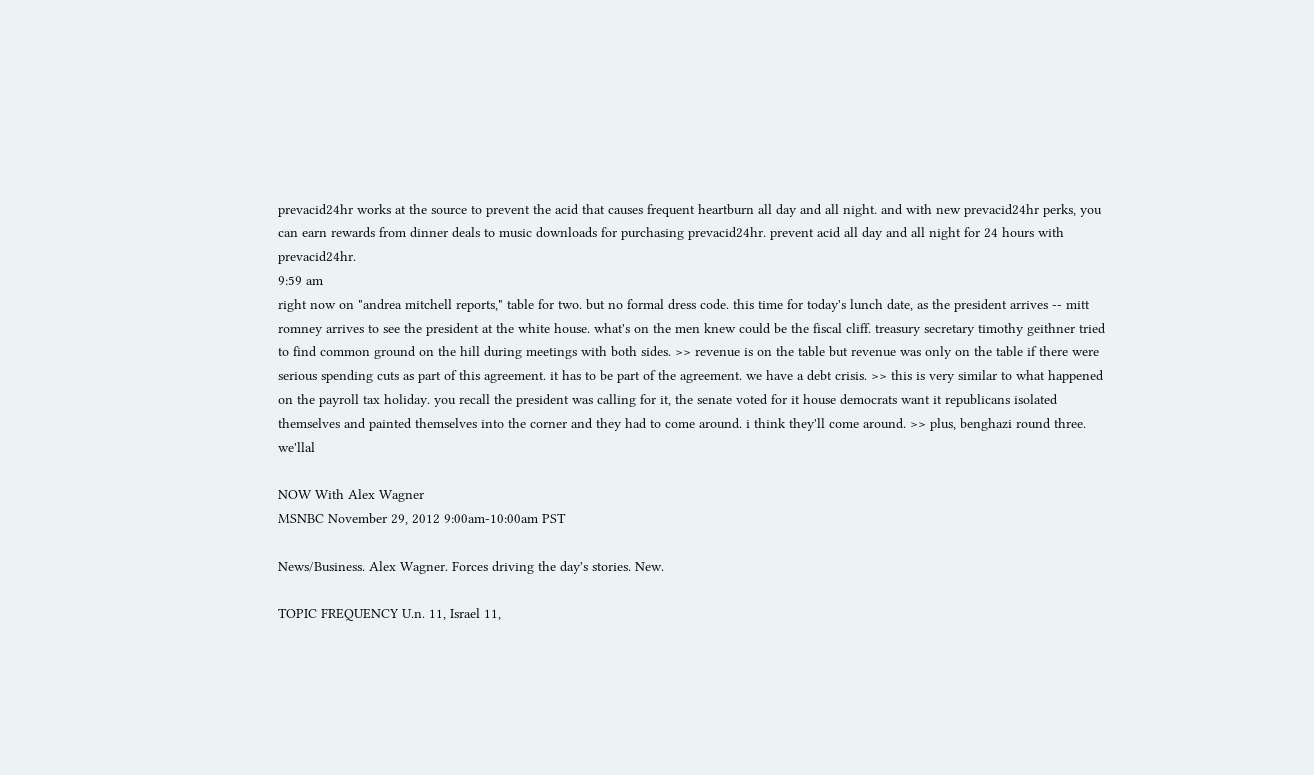prevacid24hr works at the source to prevent the acid that causes frequent heartburn all day and all night. and with new prevacid24hr perks, you can earn rewards from dinner deals to music downloads for purchasing prevacid24hr. prevent acid all day and all night for 24 hours with prevacid24hr.
9:59 am
right now on "andrea mitchell reports," table for two. but no formal dress code. this time for today's lunch date, as the president arrives -- mitt romney arrives to see the president at the white house. what's on the men knew could be the fiscal cliff. treasury secretary timothy geithner tried to find common ground on the hill during meetings with both sides. >> revenue is on the table but revenue was only on the table if there were serious spending cuts as part of this agreement. it has to be part of the agreement. we have a debt crisis. >> this is very similar to what happened on the payroll tax holiday. you recall the president was calling for it, the senate voted for it house democrats want it republicans isolated themselves and painted themselves into the corner and they had to come around. i think they'll come around. >> plus, benghazi round three. we'llal

NOW With Alex Wagner
MSNBC November 29, 2012 9:00am-10:00am PST

News/Business. Alex Wagner. Forces driving the day's stories. New.

TOPIC FREQUENCY U.n. 11, Israel 11,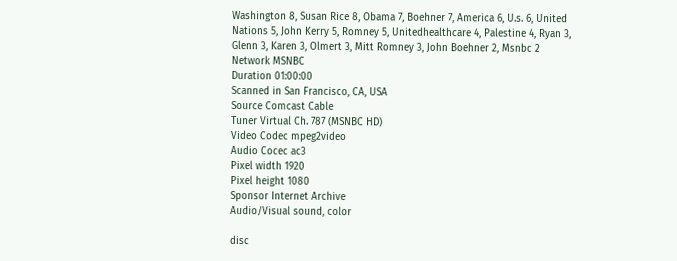Washington 8, Susan Rice 8, Obama 7, Boehner 7, America 6, U.s. 6, United Nations 5, John Kerry 5, Romney 5, Unitedhealthcare 4, Palestine 4, Ryan 3, Glenn 3, Karen 3, Olmert 3, Mitt Romney 3, John Boehner 2, Msnbc 2
Network MSNBC
Duration 01:00:00
Scanned in San Francisco, CA, USA
Source Comcast Cable
Tuner Virtual Ch. 787 (MSNBC HD)
Video Codec mpeg2video
Audio Cocec ac3
Pixel width 1920
Pixel height 1080
Sponsor Internet Archive
Audio/Visual sound, color

disc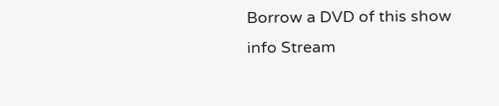Borrow a DVD of this show
info Stream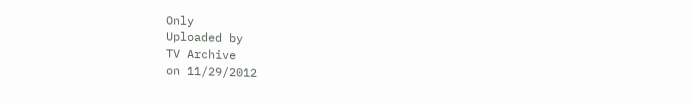Only
Uploaded by
TV Archive
on 11/29/2012